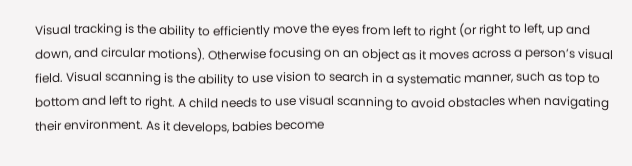Visual tracking is the ability to efficiently move the eyes from left to right (or right to left, up and down, and circular motions). Otherwise focusing on an object as it moves across a person’s visual field. Visual scanning is the ability to use vision to search in a systematic manner, such as top to bottom and left to right. A child needs to use visual scanning to avoid obstacles when navigating their environment. As it develops, babies become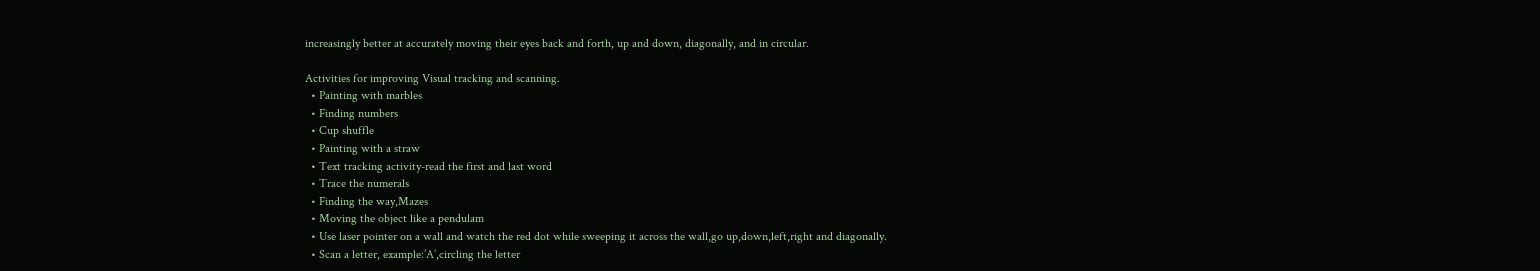increasingly better at accurately moving their eyes back and forth, up and down, diagonally, and in circular.

Activities for improving Visual tracking and scanning.
  • Painting with marbles
  • Finding numbers
  • Cup shuffle
  • Painting with a straw
  • Text tracking activity-read the first and last word
  • Trace the numerals
  • Finding the way,Mazes
  • Moving the object like a pendulam
  • Use laser pointer on a wall and watch the red dot while sweeping it across the wall,go up,down,left,right and diagonally.
  • Scan a letter, example:’A’,circling the letter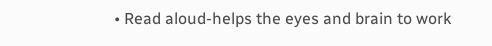• Read aloud-helps the eyes and brain to work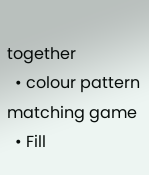together
  • colour pattern matching game
  • Fill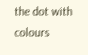the dot with colours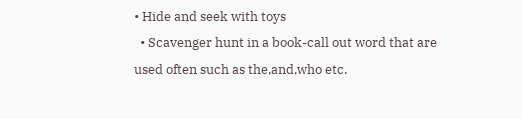• Hide and seek with toys
  • Scavenger hunt in a book-call out word that are used often such as the,and,who etc.